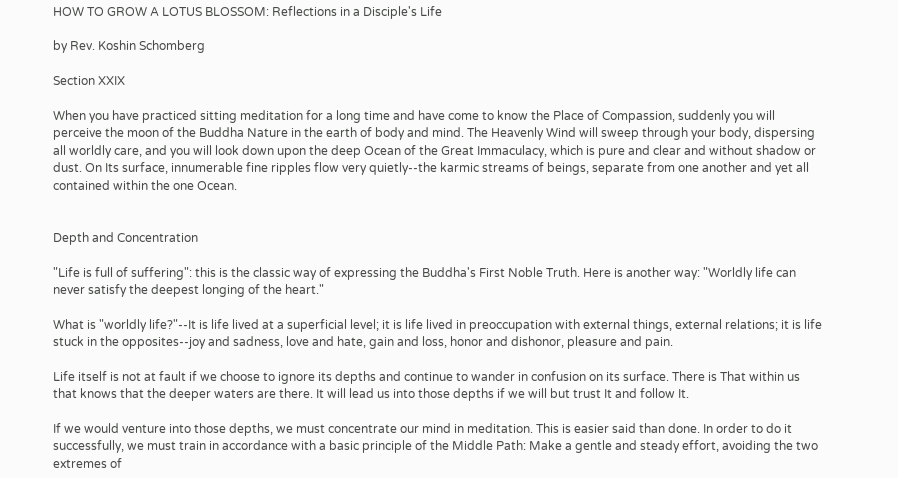HOW TO GROW A LOTUS BLOSSOM: Reflections in a Disciple's Life

by Rev. Koshin Schomberg

Section XXIX

When you have practiced sitting meditation for a long time and have come to know the Place of Compassion, suddenly you will perceive the moon of the Buddha Nature in the earth of body and mind. The Heavenly Wind will sweep through your body, dispersing all worldly care, and you will look down upon the deep Ocean of the Great Immaculacy, which is pure and clear and without shadow or dust. On Its surface, innumerable fine ripples flow very quietly--the karmic streams of beings, separate from one another and yet all contained within the one Ocean.


Depth and Concentration

"Life is full of suffering": this is the classic way of expressing the Buddha's First Noble Truth. Here is another way: "Worldly life can never satisfy the deepest longing of the heart."

What is "worldly life?"--It is life lived at a superficial level; it is life lived in preoccupation with external things, external relations; it is life stuck in the opposites--joy and sadness, love and hate, gain and loss, honor and dishonor, pleasure and pain.

Life itself is not at fault if we choose to ignore its depths and continue to wander in confusion on its surface. There is That within us that knows that the deeper waters are there. It will lead us into those depths if we will but trust It and follow It.

If we would venture into those depths, we must concentrate our mind in meditation. This is easier said than done. In order to do it successfully, we must train in accordance with a basic principle of the Middle Path: Make a gentle and steady effort, avoiding the two extremes of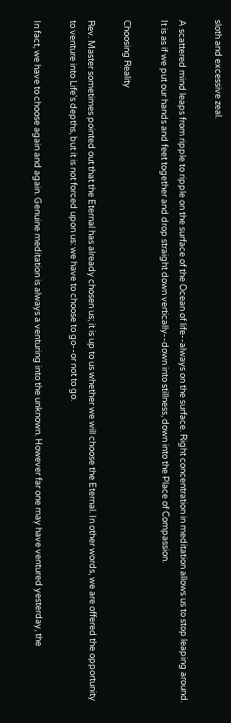sloth and excessive zeal.

A scattered mind leaps from ripple to ripple on the surface of the Ocean of life--always on the surface. Right concentration in meditation allows us to stop leaping around. It is as if we put our hands and feet together and drop straight down vertically--down into stillness, down into the Place of Compassion.

Choosing Reality

Rev. Master sometimes pointed out that the Eternal has already chosen us; it is up to us whether we will choose the Eternal. In other words, we are offered the opportunity to venture into Life's depths, but it is not forced upon us: we have to choose to go--or not to go.

In fact, we have to choose again and again. Genuine meditation is always a venturing into the unknown. However far one may have ventured yesterday, the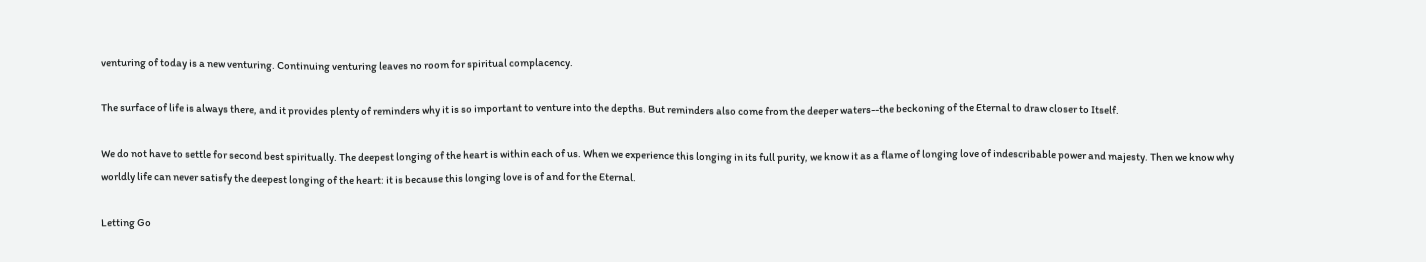venturing of today is a new venturing. Continuing venturing leaves no room for spiritual complacency.

The surface of life is always there, and it provides plenty of reminders why it is so important to venture into the depths. But reminders also come from the deeper waters--the beckoning of the Eternal to draw closer to Itself.

We do not have to settle for second best spiritually. The deepest longing of the heart is within each of us. When we experience this longing in its full purity, we know it as a flame of longing love of indescribable power and majesty. Then we know why worldly life can never satisfy the deepest longing of the heart: it is because this longing love is of and for the Eternal.

Letting Go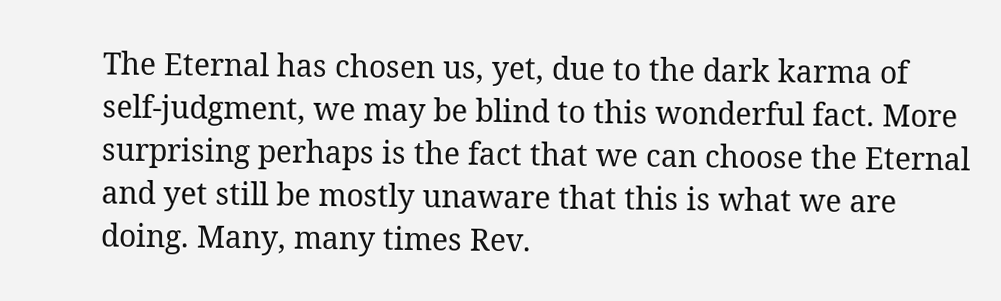The Eternal has chosen us, yet, due to the dark karma of self-judgment, we may be blind to this wonderful fact. More surprising perhaps is the fact that we can choose the Eternal and yet still be mostly unaware that this is what we are doing. Many, many times Rev.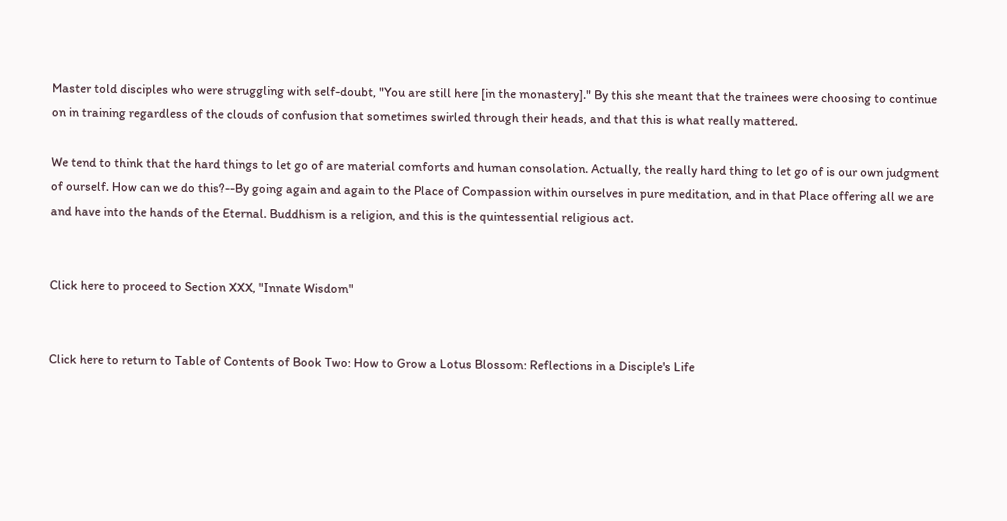Master told disciples who were struggling with self-doubt, "You are still here [in the monastery]." By this she meant that the trainees were choosing to continue on in training regardless of the clouds of confusion that sometimes swirled through their heads, and that this is what really mattered.

We tend to think that the hard things to let go of are material comforts and human consolation. Actually, the really hard thing to let go of is our own judgment of ourself. How can we do this?--By going again and again to the Place of Compassion within ourselves in pure meditation, and in that Place offering all we are and have into the hands of the Eternal. Buddhism is a religion, and this is the quintessential religious act.


Click here to proceed to Section XXX, "Innate Wisdom"


Click here to return to Table of Contents of Book Two: How to Grow a Lotus Blossom: Reflections in a Disciple's Life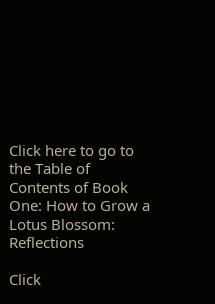Click here to go to the Table of Contents of Book One: How to Grow a Lotus Blossom: Reflections

Click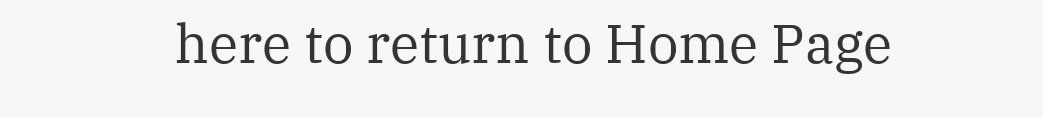here to return to Home Page